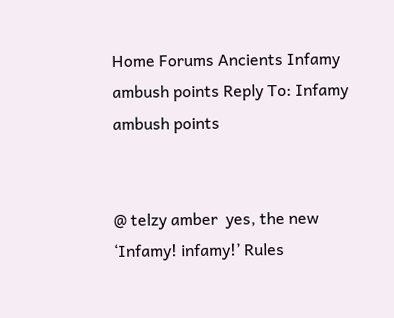Home Forums Ancients Infamy ambush points Reply To: Infamy ambush points


@ telzy amber  yes, the new ‘Infamy! infamy!’ Rules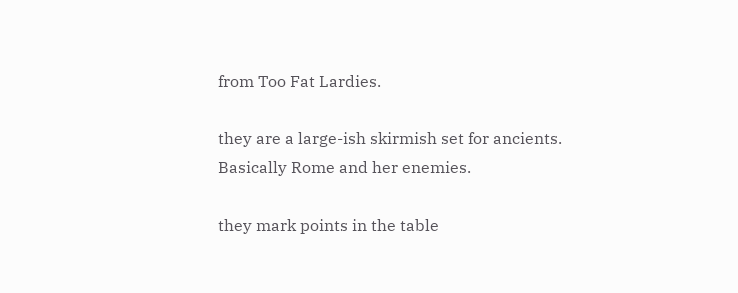from Too Fat Lardies.

they are a large-ish skirmish set for ancients. Basically Rome and her enemies.

they mark points in the table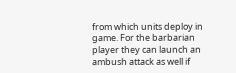from which units deploy in game. For the barbarian player they can launch an ambush attack as well if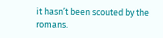it hasn’t been scouted by the romans.